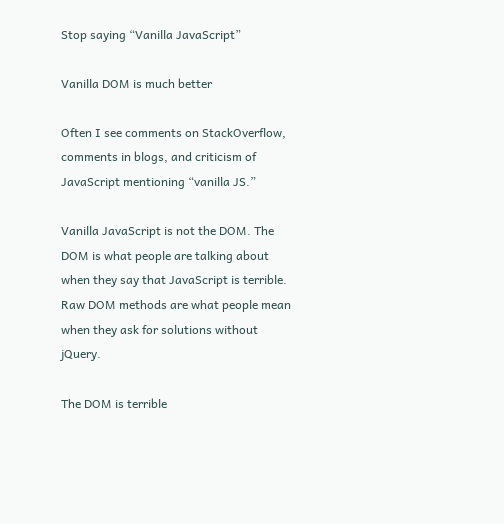Stop saying “Vanilla JavaScript”

Vanilla DOM is much better

Often I see comments on StackOverflow, comments in blogs, and criticism of JavaScript mentioning “vanilla JS.”

Vanilla JavaScript is not the DOM. The DOM is what people are talking about when they say that JavaScript is terrible. Raw DOM methods are what people mean when they ask for solutions without jQuery.

The DOM is terrible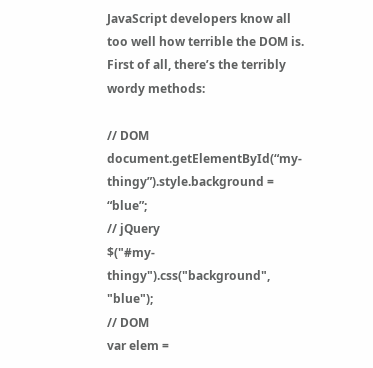JavaScript developers know all too well how terrible the DOM is. First of all, there’s the terribly wordy methods:

// DOM
document.getElementById(“my-thingy”).style.background = “blue”;
// jQuery
$("#my-thingy").css("background", "blue");
// DOM
var elem =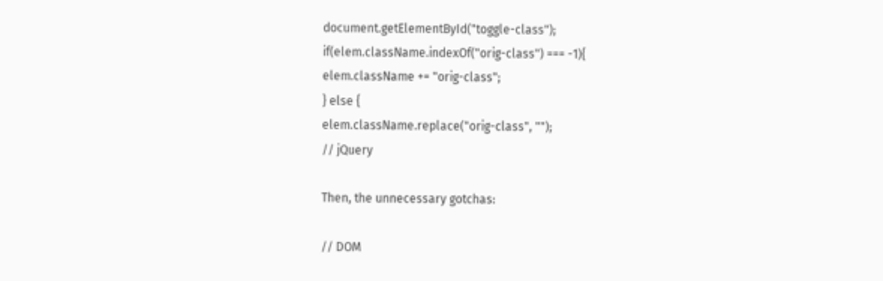document.getElementById("toggle-class");
if(elem.className.indexOf("orig-class") === -1){
elem.className += "orig-class";
} else {
elem.className.replace("orig-class", "");
// jQuery

Then, the unnecessary gotchas:

// DOM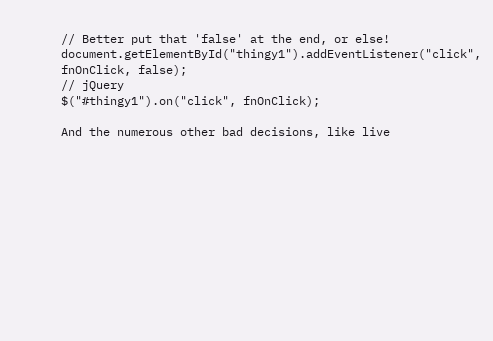// Better put that 'false' at the end, or else!
document.getElementById("thingy1").addEventListener("click", fnOnClick, false);
// jQuery
$("#thingy1").on("click", fnOnClick);

And the numerous other bad decisions, like live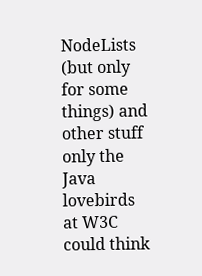NodeLists (but only for some things) and other stuff only the Java lovebirds at W3C could think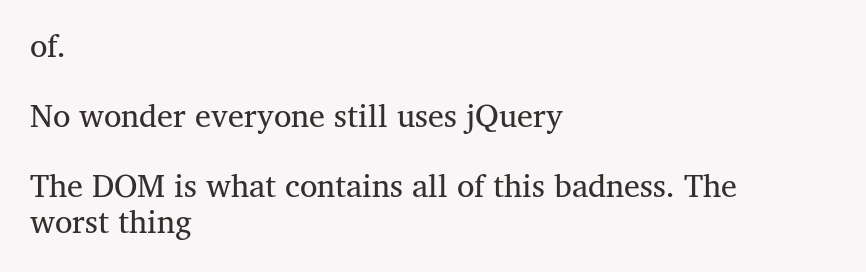of.

No wonder everyone still uses jQuery

The DOM is what contains all of this badness. The worst thing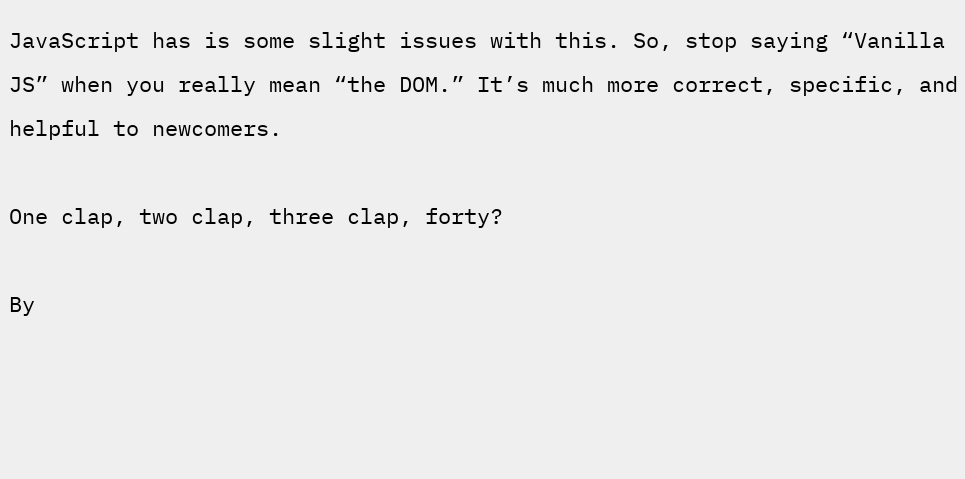JavaScript has is some slight issues with this. So, stop saying “Vanilla JS” when you really mean “the DOM.” It’s much more correct, specific, and helpful to newcomers.

One clap, two clap, three clap, forty?

By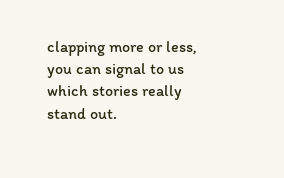clapping more or less, you can signal to us which stories really stand out.